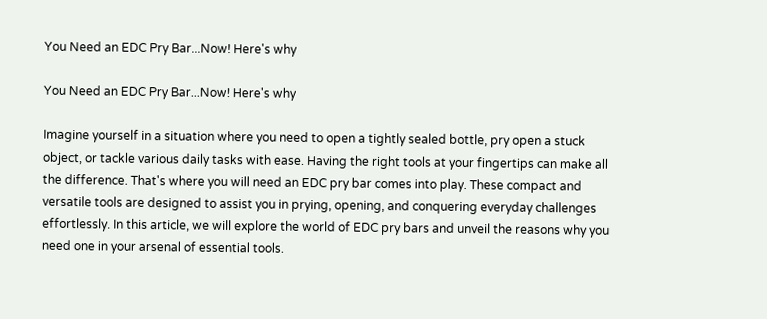You Need an EDC Pry Bar...Now! Here's why

You Need an EDC Pry Bar...Now! Here's why

Imagine yourself in a situation where you need to open a tightly sealed bottle, pry open a stuck object, or tackle various daily tasks with ease. Having the right tools at your fingertips can make all the difference. That's where you will need an EDC pry bar comes into play. These compact and versatile tools are designed to assist you in prying, opening, and conquering everyday challenges effortlessly. In this article, we will explore the world of EDC pry bars and unveil the reasons why you need one in your arsenal of essential tools.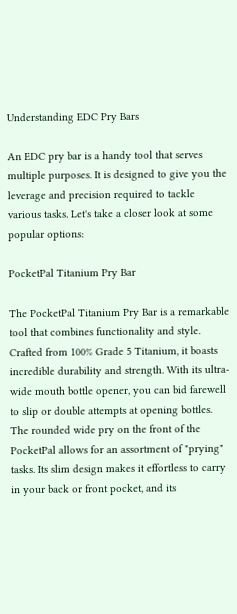Understanding EDC Pry Bars

An EDC pry bar is a handy tool that serves multiple purposes. It is designed to give you the leverage and precision required to tackle various tasks. Let's take a closer look at some popular options:

PocketPal Titanium Pry Bar

The PocketPal Titanium Pry Bar is a remarkable tool that combines functionality and style. Crafted from 100% Grade 5 Titanium, it boasts incredible durability and strength. With its ultra-wide mouth bottle opener, you can bid farewell to slip or double attempts at opening bottles. The rounded wide pry on the front of the PocketPal allows for an assortment of "prying" tasks. Its slim design makes it effortless to carry in your back or front pocket, and its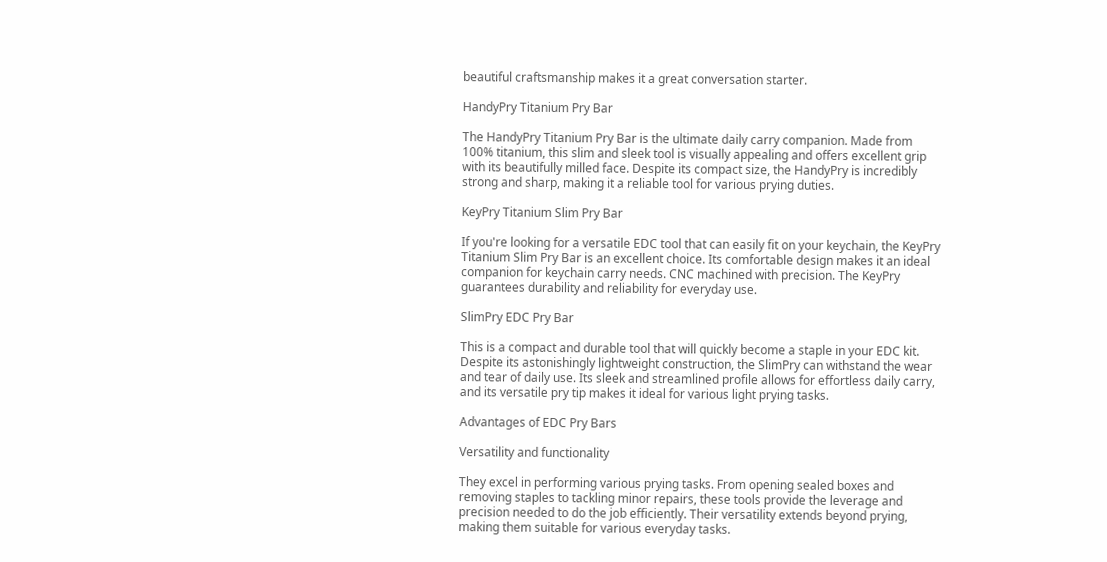beautiful craftsmanship makes it a great conversation starter.

HandyPry Titanium Pry Bar

The HandyPry Titanium Pry Bar is the ultimate daily carry companion. Made from 100% titanium, this slim and sleek tool is visually appealing and offers excellent grip with its beautifully milled face. Despite its compact size, the HandyPry is incredibly strong and sharp, making it a reliable tool for various prying duties.

KeyPry Titanium Slim Pry Bar

If you're looking for a versatile EDC tool that can easily fit on your keychain, the KeyPry Titanium Slim Pry Bar is an excellent choice. Its comfortable design makes it an ideal companion for keychain carry needs. CNC machined with precision. The KeyPry guarantees durability and reliability for everyday use.

SlimPry EDC Pry Bar

This is a compact and durable tool that will quickly become a staple in your EDC kit. Despite its astonishingly lightweight construction, the SlimPry can withstand the wear and tear of daily use. Its sleek and streamlined profile allows for effortless daily carry, and its versatile pry tip makes it ideal for various light prying tasks.

Advantages of EDC Pry Bars

Versatility and functionality

They excel in performing various prying tasks. From opening sealed boxes and removing staples to tackling minor repairs, these tools provide the leverage and precision needed to do the job efficiently. Their versatility extends beyond prying, making them suitable for various everyday tasks.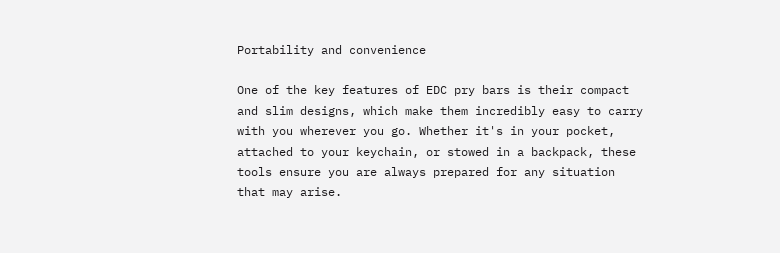Portability and convenience

One of the key features of EDC pry bars is their compact and slim designs, which make them incredibly easy to carry with you wherever you go. Whether it's in your pocket, attached to your keychain, or stowed in a backpack, these tools ensure you are always prepared for any situation that may arise.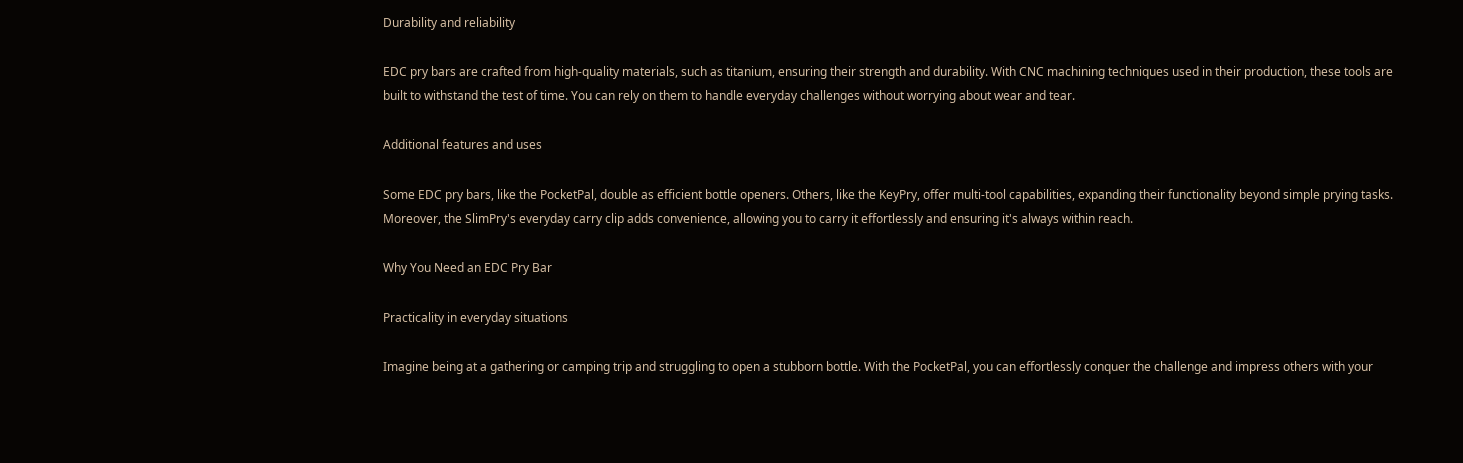Durability and reliability

EDC pry bars are crafted from high-quality materials, such as titanium, ensuring their strength and durability. With CNC machining techniques used in their production, these tools are built to withstand the test of time. You can rely on them to handle everyday challenges without worrying about wear and tear.

Additional features and uses

Some EDC pry bars, like the PocketPal, double as efficient bottle openers. Others, like the KeyPry, offer multi-tool capabilities, expanding their functionality beyond simple prying tasks. Moreover, the SlimPry's everyday carry clip adds convenience, allowing you to carry it effortlessly and ensuring it's always within reach.

Why You Need an EDC Pry Bar

Practicality in everyday situations

Imagine being at a gathering or camping trip and struggling to open a stubborn bottle. With the PocketPal, you can effortlessly conquer the challenge and impress others with your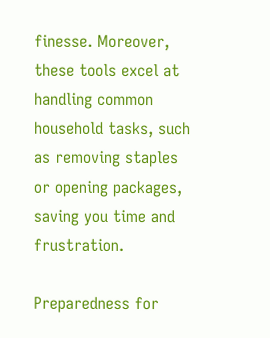finesse. Moreover, these tools excel at handling common household tasks, such as removing staples or opening packages, saving you time and frustration.

Preparedness for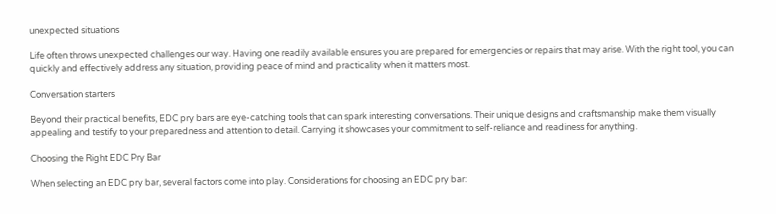unexpected situations

Life often throws unexpected challenges our way. Having one readily available ensures you are prepared for emergencies or repairs that may arise. With the right tool, you can quickly and effectively address any situation, providing peace of mind and practicality when it matters most.

Conversation starters

Beyond their practical benefits, EDC pry bars are eye-catching tools that can spark interesting conversations. Their unique designs and craftsmanship make them visually appealing and testify to your preparedness and attention to detail. Carrying it showcases your commitment to self-reliance and readiness for anything.

Choosing the Right EDC Pry Bar

When selecting an EDC pry bar, several factors come into play. Considerations for choosing an EDC pry bar: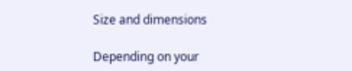Size and dimensions

Depending on your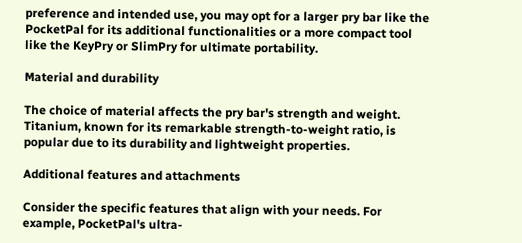preference and intended use, you may opt for a larger pry bar like the PocketPal for its additional functionalities or a more compact tool like the KeyPry or SlimPry for ultimate portability.

Material and durability

The choice of material affects the pry bar's strength and weight. Titanium, known for its remarkable strength-to-weight ratio, is popular due to its durability and lightweight properties.

Additional features and attachments

Consider the specific features that align with your needs. For example, PocketPal's ultra-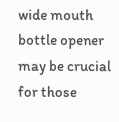wide mouth bottle opener may be crucial for those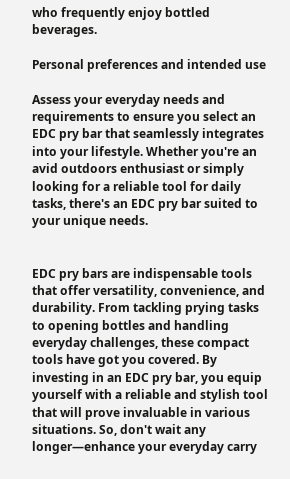who frequently enjoy bottled beverages.

Personal preferences and intended use

Assess your everyday needs and requirements to ensure you select an EDC pry bar that seamlessly integrates into your lifestyle. Whether you're an avid outdoors enthusiast or simply looking for a reliable tool for daily tasks, there's an EDC pry bar suited to your unique needs.


EDC pry bars are indispensable tools that offer versatility, convenience, and durability. From tackling prying tasks to opening bottles and handling everyday challenges, these compact tools have got you covered. By investing in an EDC pry bar, you equip yourself with a reliable and stylish tool that will prove invaluable in various situations. So, don't wait any longer—enhance your everyday carry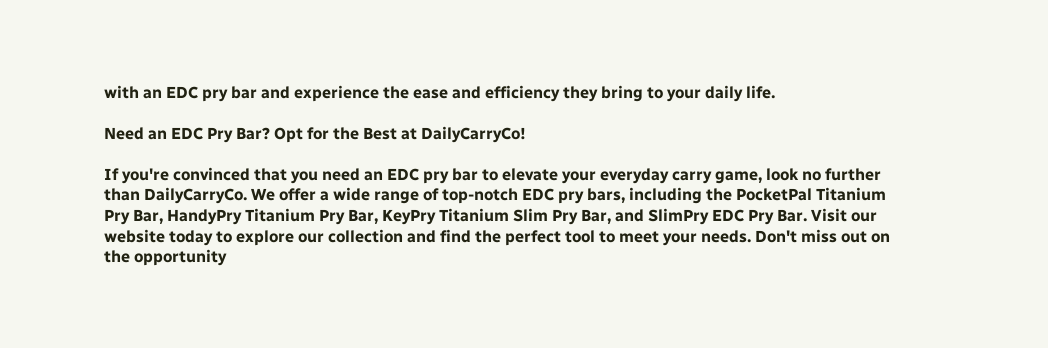with an EDC pry bar and experience the ease and efficiency they bring to your daily life.

Need an EDC Pry Bar? Opt for the Best at DailyCarryCo!

If you're convinced that you need an EDC pry bar to elevate your everyday carry game, look no further than DailyCarryCo. We offer a wide range of top-notch EDC pry bars, including the PocketPal Titanium Pry Bar, HandyPry Titanium Pry Bar, KeyPry Titanium Slim Pry Bar, and SlimPry EDC Pry Bar. Visit our website today to explore our collection and find the perfect tool to meet your needs. Don't miss out on the opportunity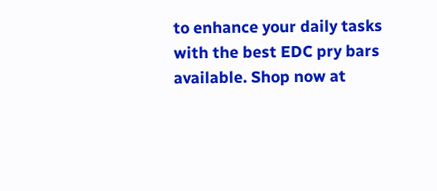to enhance your daily tasks with the best EDC pry bars available. Shop now at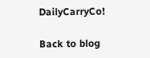DailyCarryCo!

Back to blog